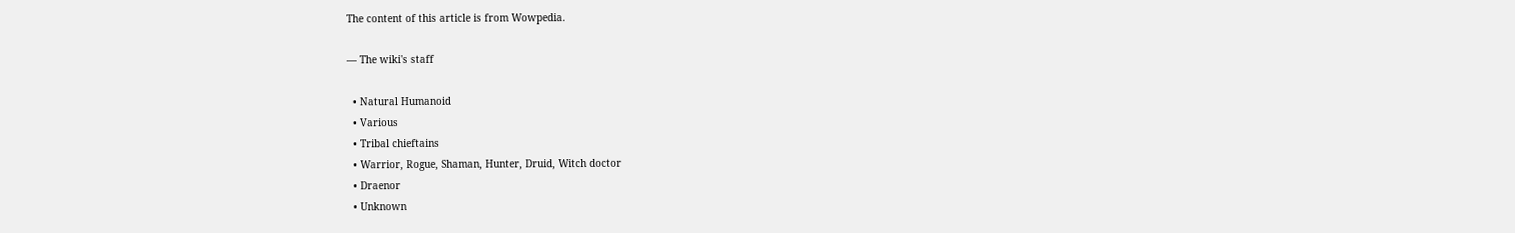The content of this article is from Wowpedia.

— The wiki's staff

  • Natural Humanoid
  • Various
  • Tribal chieftains
  • Warrior, Rogue, Shaman, Hunter, Druid, Witch doctor
  • Draenor
  • Unknown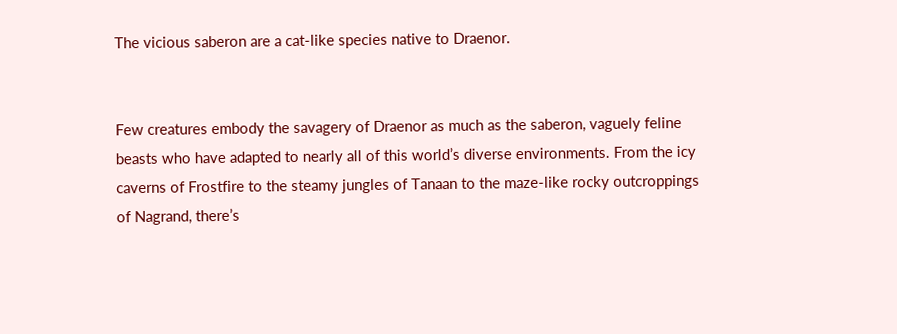The vicious saberon are a cat-like species native to Draenor.


Few creatures embody the savagery of Draenor as much as the saberon, vaguely feline beasts who have adapted to nearly all of this world’s diverse environments. From the icy caverns of Frostfire to the steamy jungles of Tanaan to the maze-like rocky outcroppings of Nagrand, there’s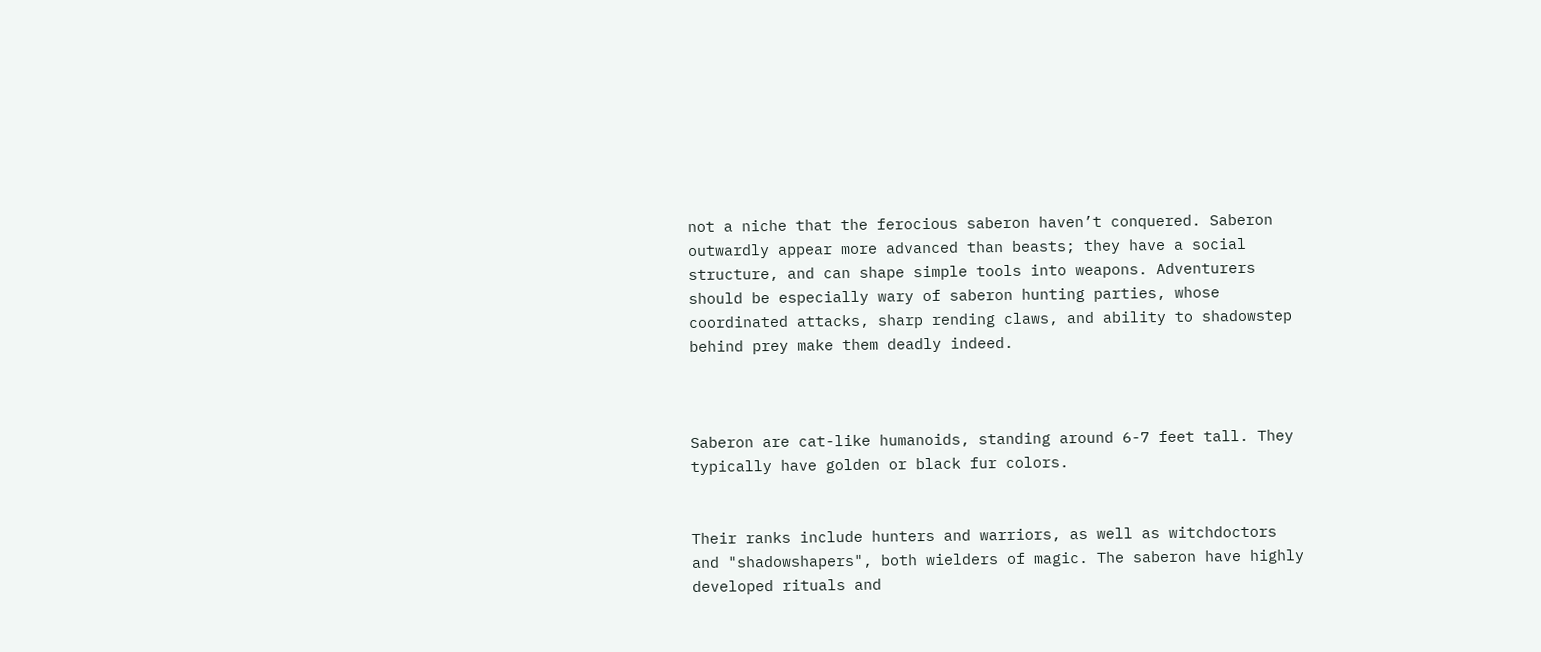not a niche that the ferocious saberon haven’t conquered. Saberon outwardly appear more advanced than beasts; they have a social structure, and can shape simple tools into weapons. Adventurers should be especially wary of saberon hunting parties, whose coordinated attacks, sharp rending claws, and ability to shadowstep behind prey make them deadly indeed.



Saberon are cat-like humanoids, standing around 6-7 feet tall. They typically have golden or black fur colors.


Their ranks include hunters and warriors, as well as witchdoctors and "shadowshapers", both wielders of magic. The saberon have highly developed rituals and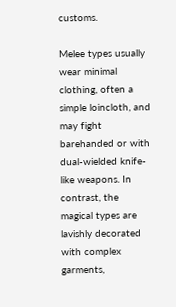customs.

Melee types usually wear minimal clothing, often a simple loincloth, and may fight barehanded or with dual-wielded knife-like weapons. In contrast, the magical types are lavishly decorated with complex garments,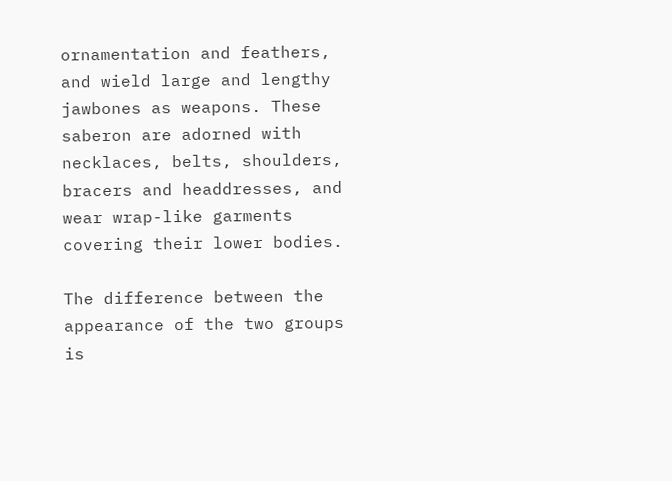ornamentation and feathers, and wield large and lengthy jawbones as weapons. These saberon are adorned with necklaces, belts, shoulders, bracers and headdresses, and wear wrap-like garments covering their lower bodies.

The difference between the appearance of the two groups is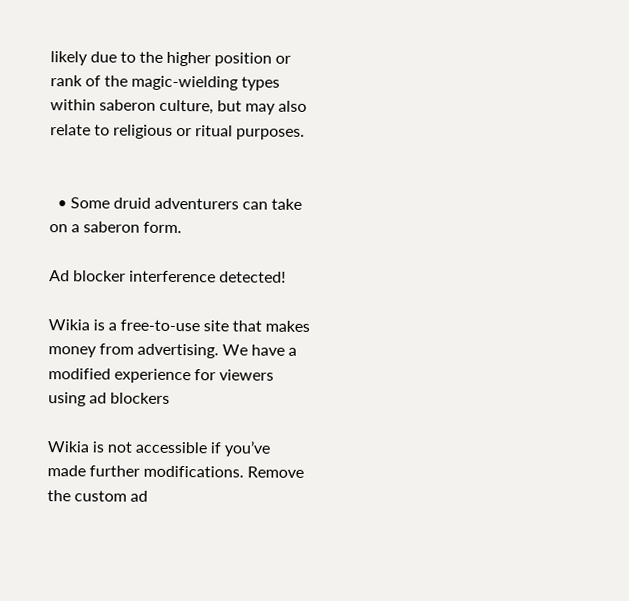likely due to the higher position or rank of the magic-wielding types within saberon culture, but may also relate to religious or ritual purposes.


  • Some druid adventurers can take on a saberon form.

Ad blocker interference detected!

Wikia is a free-to-use site that makes money from advertising. We have a modified experience for viewers using ad blockers

Wikia is not accessible if you’ve made further modifications. Remove the custom ad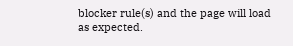blocker rule(s) and the page will load as expected.